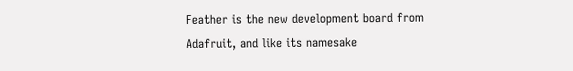Feather is the new development board from Adafruit, and like its namesake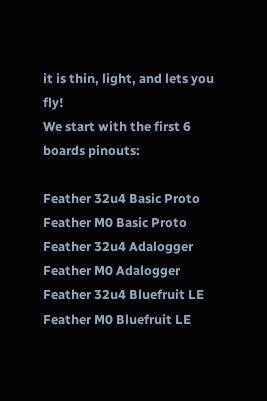it is thin, light, and lets you fly!
We start with the first 6 boards pinouts:

Feather 32u4 Basic Proto
Feather M0 Basic Proto
Feather 32u4 Adalogger
Feather M0 Adalogger
Feather 32u4 Bluefruit LE
Feather M0 Bluefruit LE